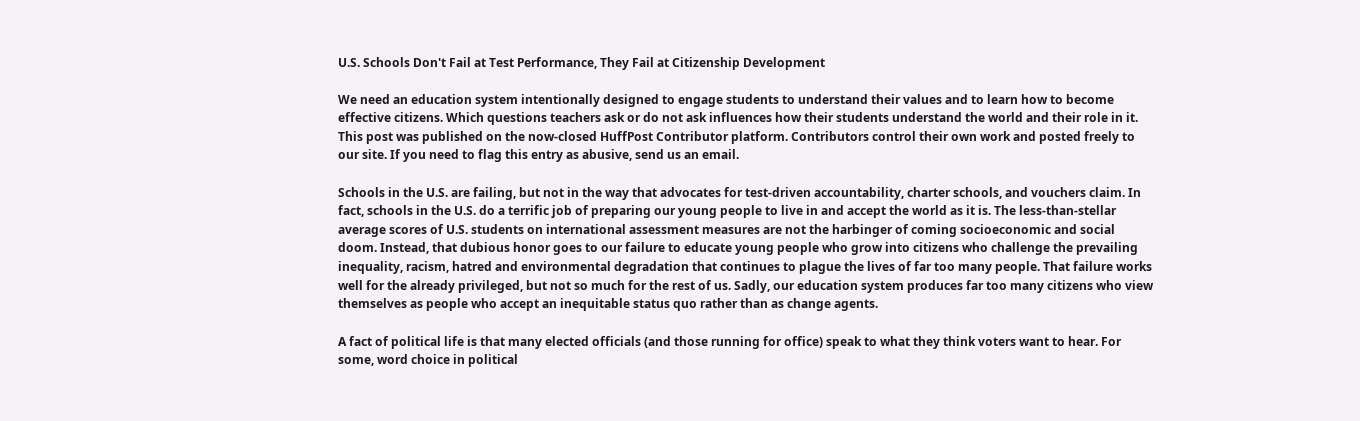U.S. Schools Don't Fail at Test Performance, They Fail at Citizenship Development

We need an education system intentionally designed to engage students to understand their values and to learn how to become effective citizens. Which questions teachers ask or do not ask influences how their students understand the world and their role in it.
This post was published on the now-closed HuffPost Contributor platform. Contributors control their own work and posted freely to our site. If you need to flag this entry as abusive, send us an email.

Schools in the U.S. are failing, but not in the way that advocates for test-driven accountability, charter schools, and vouchers claim. In fact, schools in the U.S. do a terrific job of preparing our young people to live in and accept the world as it is. The less-than-stellar average scores of U.S. students on international assessment measures are not the harbinger of coming socioeconomic and social doom. Instead, that dubious honor goes to our failure to educate young people who grow into citizens who challenge the prevailing inequality, racism, hatred and environmental degradation that continues to plague the lives of far too many people. That failure works well for the already privileged, but not so much for the rest of us. Sadly, our education system produces far too many citizens who view themselves as people who accept an inequitable status quo rather than as change agents.

A fact of political life is that many elected officials (and those running for office) speak to what they think voters want to hear. For some, word choice in political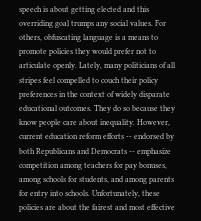speech is about getting elected and this overriding goal trumps any social values. For others, obfuscating language is a means to promote policies they would prefer not to articulate openly. Lately, many politicians of all stripes feel compelled to couch their policy preferences in the context of widely disparate educational outcomes. They do so because they know people care about inequality. However, current education reform efforts -- endorsed by both Republicans and Democrats -- emphasize competition among teachers for pay bonuses, among schools for students, and among parents for entry into schools. Unfortunately, these policies are about the fairest and most effective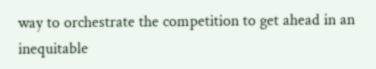way to orchestrate the competition to get ahead in an inequitable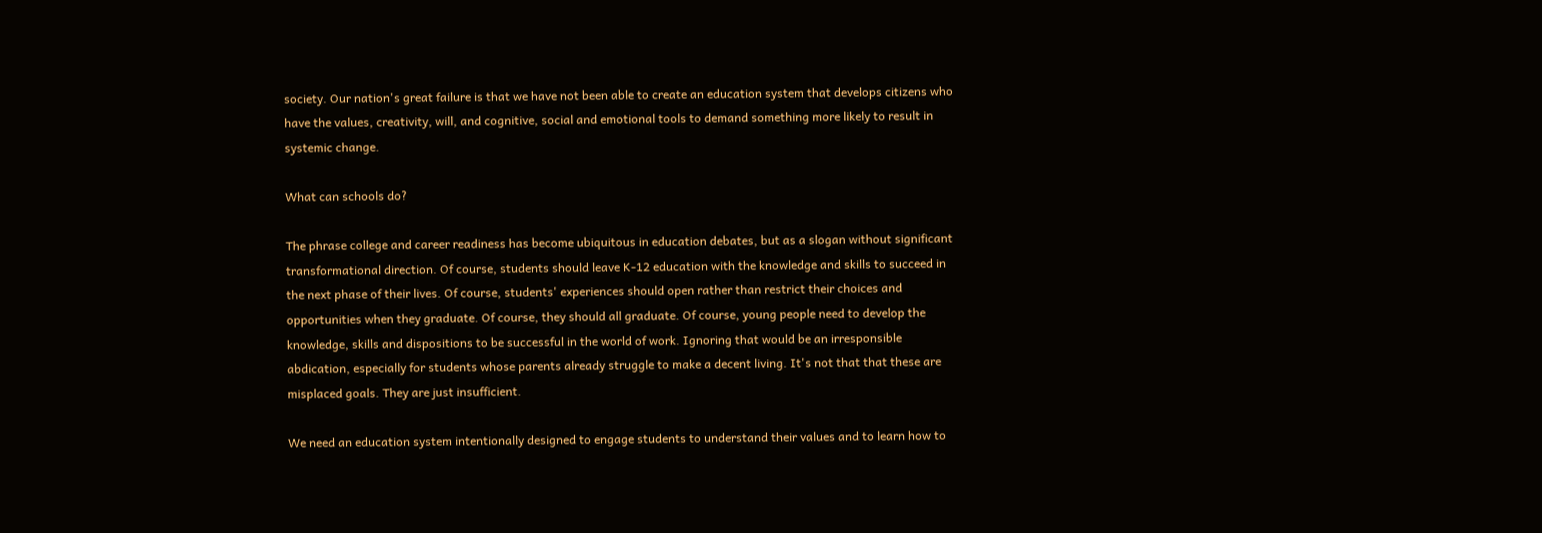society. Our nation's great failure is that we have not been able to create an education system that develops citizens who have the values, creativity, will, and cognitive, social and emotional tools to demand something more likely to result in systemic change.

What can schools do?

The phrase college and career readiness has become ubiquitous in education debates, but as a slogan without significant transformational direction. Of course, students should leave K-12 education with the knowledge and skills to succeed in the next phase of their lives. Of course, students' experiences should open rather than restrict their choices and opportunities when they graduate. Of course, they should all graduate. Of course, young people need to develop the knowledge, skills and dispositions to be successful in the world of work. Ignoring that would be an irresponsible abdication, especially for students whose parents already struggle to make a decent living. It's not that that these are misplaced goals. They are just insufficient.

We need an education system intentionally designed to engage students to understand their values and to learn how to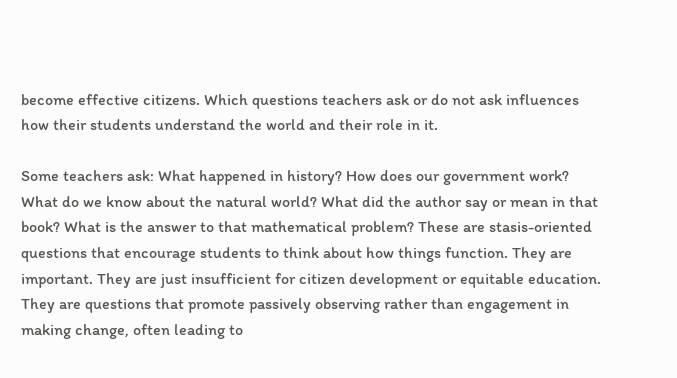become effective citizens. Which questions teachers ask or do not ask influences how their students understand the world and their role in it.

Some teachers ask: What happened in history? How does our government work? What do we know about the natural world? What did the author say or mean in that book? What is the answer to that mathematical problem? These are stasis-oriented questions that encourage students to think about how things function. They are important. They are just insufficient for citizen development or equitable education. They are questions that promote passively observing rather than engagement in making change, often leading to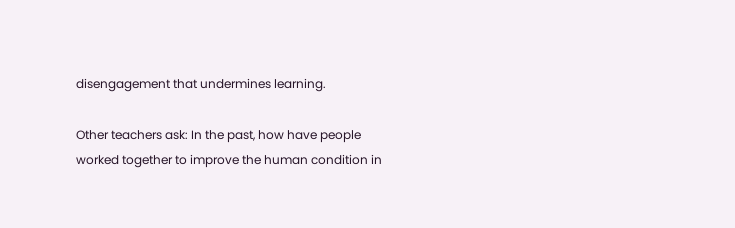disengagement that undermines learning.

Other teachers ask: In the past, how have people worked together to improve the human condition in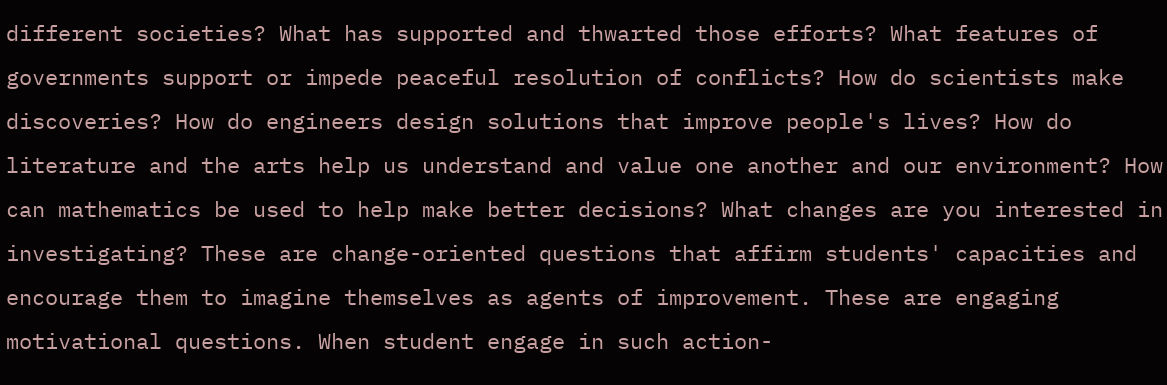different societies? What has supported and thwarted those efforts? What features of governments support or impede peaceful resolution of conflicts? How do scientists make discoveries? How do engineers design solutions that improve people's lives? How do literature and the arts help us understand and value one another and our environment? How can mathematics be used to help make better decisions? What changes are you interested in investigating? These are change-oriented questions that affirm students' capacities and encourage them to imagine themselves as agents of improvement. These are engaging motivational questions. When student engage in such action-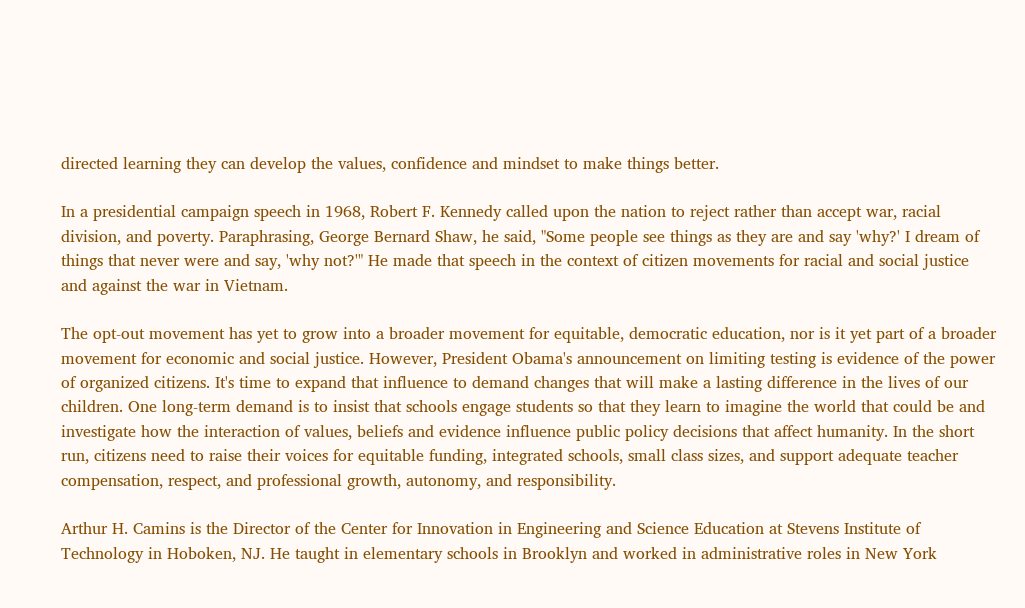directed learning they can develop the values, confidence and mindset to make things better.

In a presidential campaign speech in 1968, Robert F. Kennedy called upon the nation to reject rather than accept war, racial division, and poverty. Paraphrasing, George Bernard Shaw, he said, "Some people see things as they are and say 'why?' I dream of things that never were and say, 'why not?'" He made that speech in the context of citizen movements for racial and social justice and against the war in Vietnam.

The opt-out movement has yet to grow into a broader movement for equitable, democratic education, nor is it yet part of a broader movement for economic and social justice. However, President Obama's announcement on limiting testing is evidence of the power of organized citizens. It's time to expand that influence to demand changes that will make a lasting difference in the lives of our children. One long-term demand is to insist that schools engage students so that they learn to imagine the world that could be and investigate how the interaction of values, beliefs and evidence influence public policy decisions that affect humanity. In the short run, citizens need to raise their voices for equitable funding, integrated schools, small class sizes, and support adequate teacher compensation, respect, and professional growth, autonomy, and responsibility.

Arthur H. Camins is the Director of the Center for Innovation in Engineering and Science Education at Stevens Institute of Technology in Hoboken, NJ. He taught in elementary schools in Brooklyn and worked in administrative roles in New York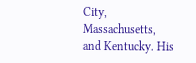City, Massachusetts, and Kentucky. His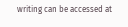writing can be accessed at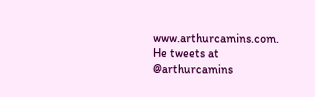www.arthurcamins.com. He tweets at @arthurcamins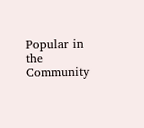Popular in the Community